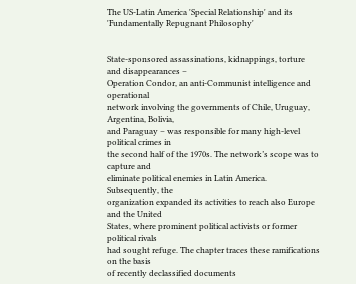The US-Latin America 'Special Relationship' and its 'Fundamentally Repugnant Philosophy'


State-sponsored assassinations, kidnappings, torture and disappearances –
Operation Condor, an anti-Communist intelligence and operational
network involving the governments of Chile, Uruguay, Argentina, Bolivia,
and Paraguay – was responsible for many high-level political crimes in
the second half of the 1970s. The network’s scope was to capture and
eliminate political enemies in Latin America. Subsequently, the
organization expanded its activities to reach also Europe and the United
States, where prominent political activists or former political rivals
had sought refuge. The chapter traces these ramifications on the basis
of recently declassified documents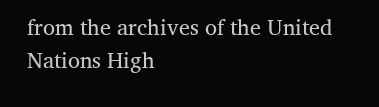from the archives of the United
Nations High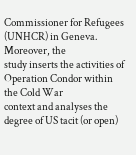Commissioner for Refugees (UNHCR) in Geneva. Moreover, the
study inserts the activities of Operation Condor within the Cold War
context and analyses the degree of US tacit (or open)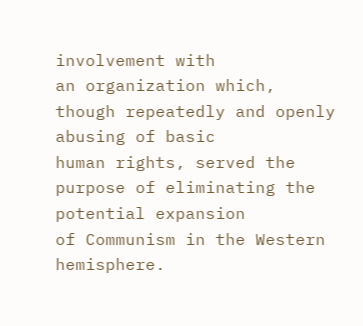involvement with
an organization which, though repeatedly and openly abusing of basic
human rights, served the purpose of eliminating the potential expansion
of Communism in the Western hemisphere.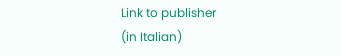Link to publisher
(in Italian)